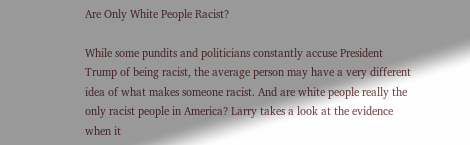Are Only White People Racist?

While some pundits and politicians constantly accuse President Trump of being racist, the average person may have a very different idea of what makes someone racist. And are white people really the only racist people in America? Larry takes a look at the evidence when it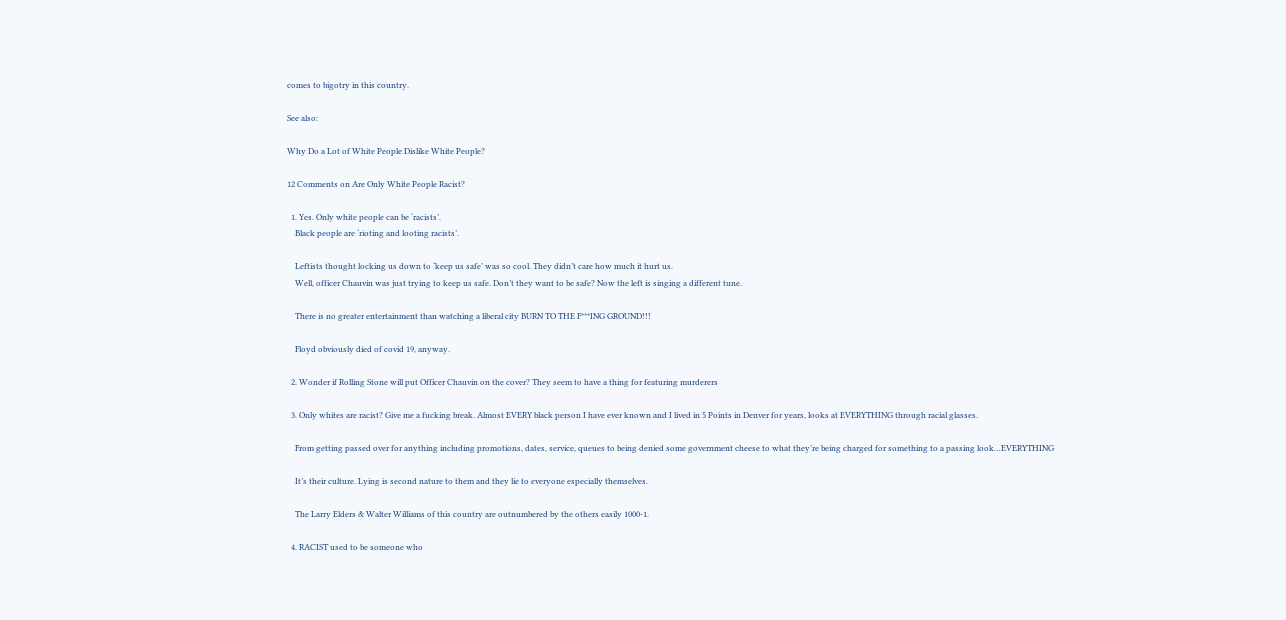comes to bigotry in this country.

See also:

Why Do a Lot of White People Dislike White People?

12 Comments on Are Only White People Racist?

  1. Yes. Only white people can be ‘racists’.
    Black people are ‘rioting and looting racists’.

    Leftists thought locking us down to ‘keep us safe’ was so cool. They didn’t care how much it hurt us.
    Well, officer Chauvin was just trying to keep us safe. Don’t they want to be safe? Now the left is singing a different tune.

    There is no greater entertainment than watching a liberal city BURN TO THE F***ING GROUND!!!

    Floyd obviously died of covid 19, anyway.

  2. Wonder if Rolling Stone will put Officer Chauvin on the cover? They seem to have a thing for featuring murderers

  3. Only whites are racist? Give me a fucking break. Almost EVERY black person I have ever known and I lived in 5 Points in Denver for years, looks at EVERYTHING through racial glasses.

    From getting passed over for anything including promotions, dates, service, queues to being denied some government cheese to what they’re being charged for something to a passing look…EVERYTHING

    It’s their culture. Lying is second nature to them and they lie to everyone especially themselves.

    The Larry Elders & Walter Williams of this country are outnumbered by the others easily 1000-1.

  4. RACIST used to be someone who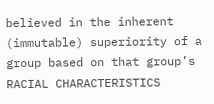believed in the inherent (immutable) superiority of a group based on that group’s RACIAL CHARACTERISTICS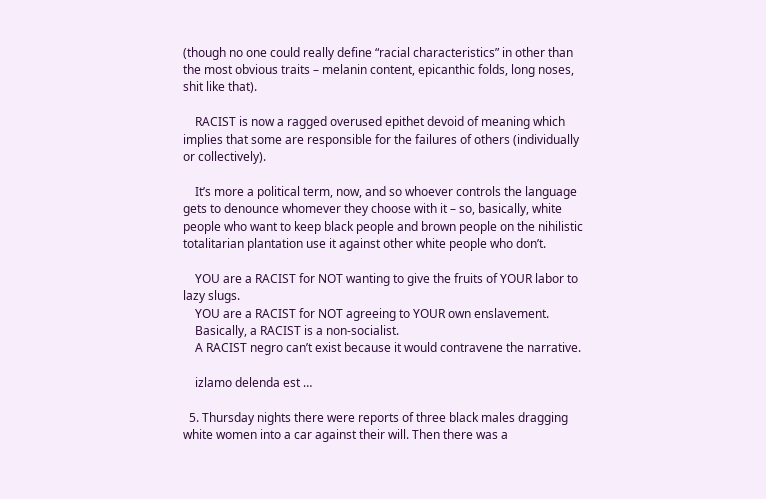(though no one could really define “racial characteristics” in other than the most obvious traits – melanin content, epicanthic folds, long noses, shit like that).

    RACIST is now a ragged overused epithet devoid of meaning which implies that some are responsible for the failures of others (individually or collectively).

    It’s more a political term, now, and so whoever controls the language gets to denounce whomever they choose with it – so, basically, white people who want to keep black people and brown people on the nihilistic totalitarian plantation use it against other white people who don’t.

    YOU are a RACIST for NOT wanting to give the fruits of YOUR labor to lazy slugs.
    YOU are a RACIST for NOT agreeing to YOUR own enslavement.
    Basically, a RACIST is a non-socialist.
    A RACIST negro can’t exist because it would contravene the narrative.

    izlamo delenda est …

  5. Thursday nights there were reports of three black males dragging white women into a car against their will. Then there was a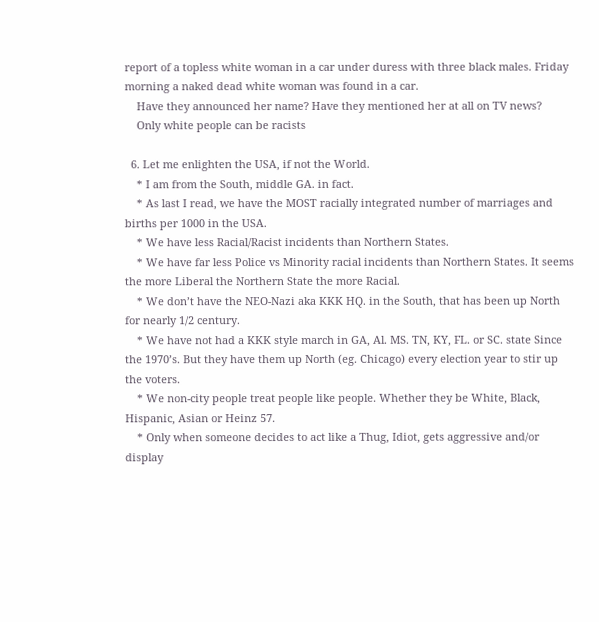report of a topless white woman in a car under duress with three black males. Friday morning a naked dead white woman was found in a car.
    Have they announced her name? Have they mentioned her at all on TV news?
    Only white people can be racists

  6. Let me enlighten the USA, if not the World.
    * I am from the South, middle GA. in fact.
    * As last I read, we have the MOST racially integrated number of marriages and births per 1000 in the USA.
    * We have less Racial/Racist incidents than Northern States.
    * We have far less Police vs Minority racial incidents than Northern States. It seems the more Liberal the Northern State the more Racial.
    * We don’t have the NEO-Nazi aka KKK HQ. in the South, that has been up North for nearly 1/2 century.
    * We have not had a KKK style march in GA, Al. MS. TN, KY, FL. or SC. state Since the 1970’s. But they have them up North (eg. Chicago) every election year to stir up the voters.
    * We non-city people treat people like people. Whether they be White, Black, Hispanic, Asian or Heinz 57.
    * Only when someone decides to act like a Thug, Idiot, gets aggressive and/or display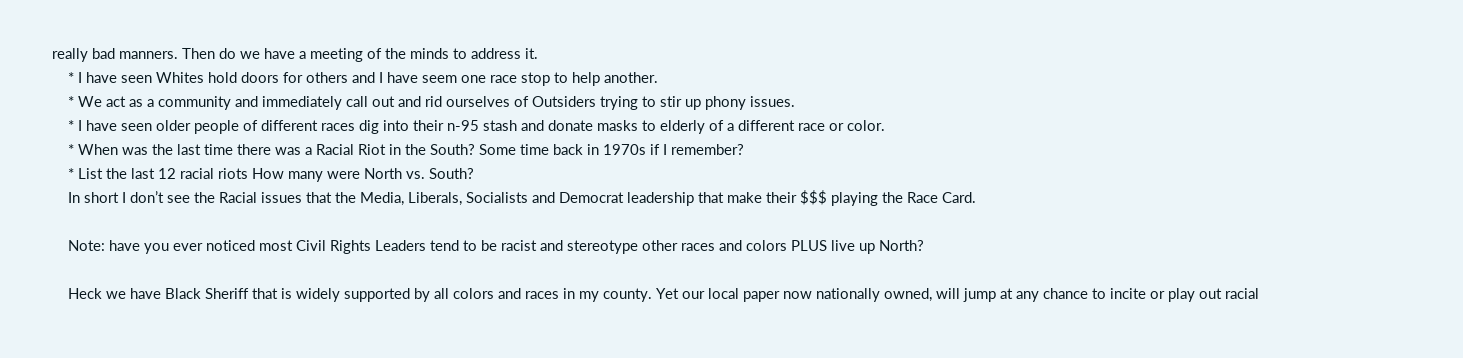really bad manners. Then do we have a meeting of the minds to address it.
    * I have seen Whites hold doors for others and I have seem one race stop to help another.
    * We act as a community and immediately call out and rid ourselves of Outsiders trying to stir up phony issues.
    * I have seen older people of different races dig into their n-95 stash and donate masks to elderly of a different race or color.
    * When was the last time there was a Racial Riot in the South? Some time back in 1970s if I remember?
    * List the last 12 racial riots How many were North vs. South?
    In short I don’t see the Racial issues that the Media, Liberals, Socialists and Democrat leadership that make their $$$ playing the Race Card.

    Note: have you ever noticed most Civil Rights Leaders tend to be racist and stereotype other races and colors PLUS live up North?

    Heck we have Black Sheriff that is widely supported by all colors and races in my county. Yet our local paper now nationally owned, will jump at any chance to incite or play out racial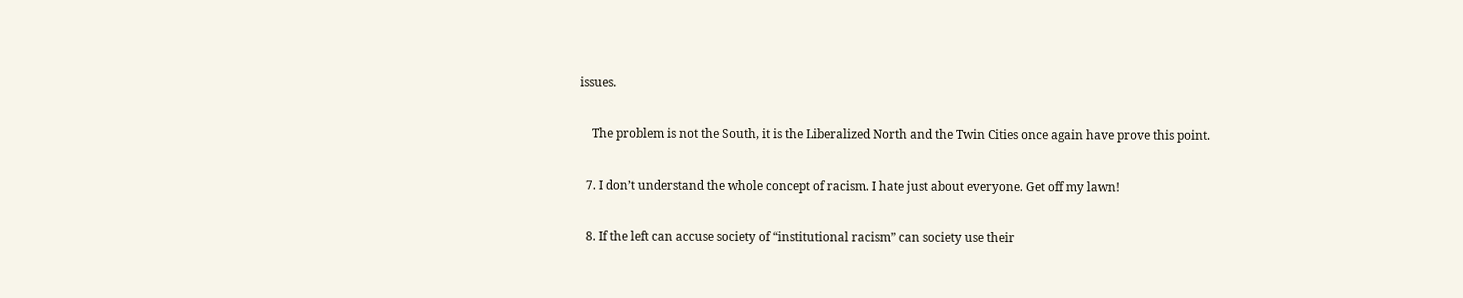issues.

    The problem is not the South, it is the Liberalized North and the Twin Cities once again have prove this point.

  7. I don’t understand the whole concept of racism. I hate just about everyone. Get off my lawn!

  8. If the left can accuse society of “institutional racism” can society use their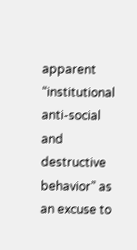apparent “institutional anti-social and destructive behavior” as an excuse to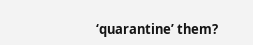‘quarantine’ them?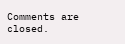Comments are closed.